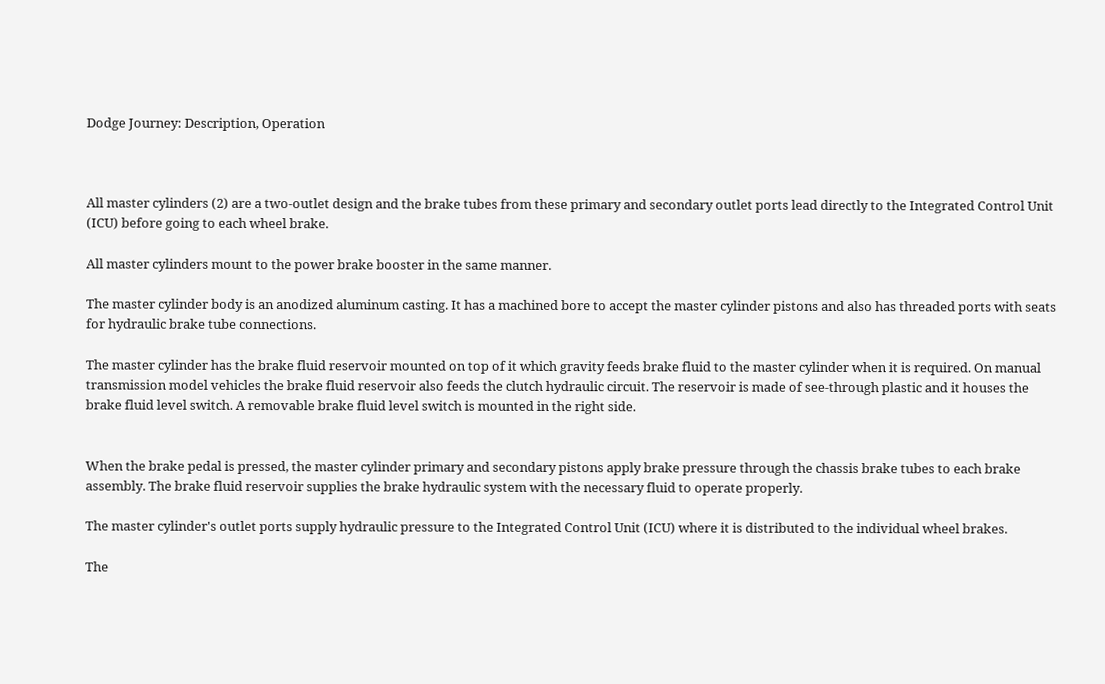Dodge Journey: Description, Operation



All master cylinders (2) are a two-outlet design and the brake tubes from these primary and secondary outlet ports lead directly to the Integrated Control Unit (ICU) before going to each wheel brake.

All master cylinders mount to the power brake booster in the same manner.

The master cylinder body is an anodized aluminum casting. It has a machined bore to accept the master cylinder pistons and also has threaded ports with seats for hydraulic brake tube connections.

The master cylinder has the brake fluid reservoir mounted on top of it which gravity feeds brake fluid to the master cylinder when it is required. On manual transmission model vehicles the brake fluid reservoir also feeds the clutch hydraulic circuit. The reservoir is made of see-through plastic and it houses the brake fluid level switch. A removable brake fluid level switch is mounted in the right side.


When the brake pedal is pressed, the master cylinder primary and secondary pistons apply brake pressure through the chassis brake tubes to each brake assembly. The brake fluid reservoir supplies the brake hydraulic system with the necessary fluid to operate properly.

The master cylinder's outlet ports supply hydraulic pressure to the Integrated Control Unit (ICU) where it is distributed to the individual wheel brakes.

The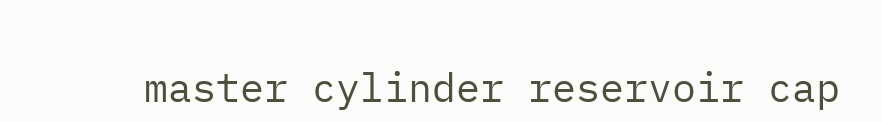master cylinder reservoir cap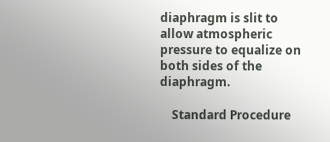diaphragm is slit to allow atmospheric pressure to equalize on both sides of the diaphragm.

    Standard Procedure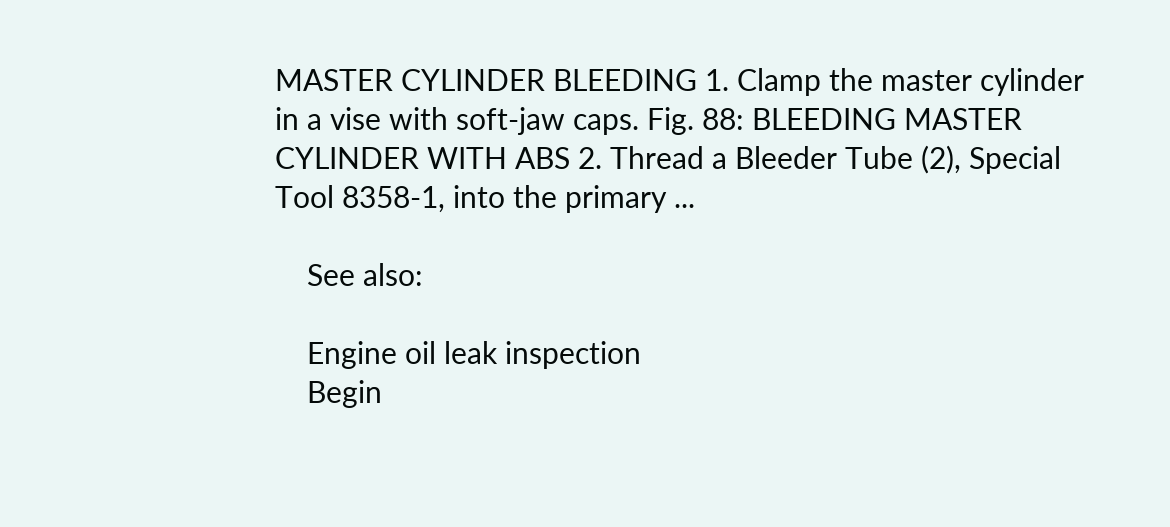MASTER CYLINDER BLEEDING 1. Clamp the master cylinder in a vise with soft-jaw caps. Fig. 88: BLEEDING MASTER CYLINDER WITH ABS 2. Thread a Bleeder Tube (2), Special Tool 8358-1, into the primary ...

    See also:

    Engine oil leak inspection
    Begin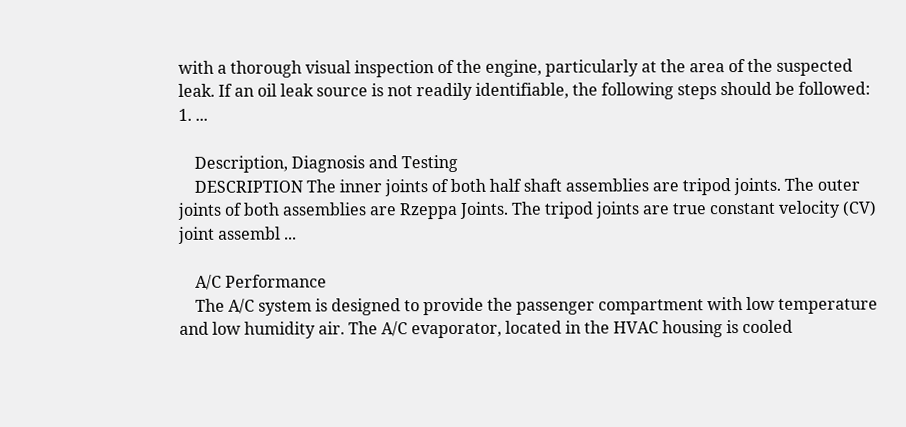with a thorough visual inspection of the engine, particularly at the area of the suspected leak. If an oil leak source is not readily identifiable, the following steps should be followed: 1. ...

    Description, Diagnosis and Testing
    DESCRIPTION The inner joints of both half shaft assemblies are tripod joints. The outer joints of both assemblies are Rzeppa Joints. The tripod joints are true constant velocity (CV) joint assembl ...

    A/C Performance
    The A/C system is designed to provide the passenger compartment with low temperature and low humidity air. The A/C evaporator, located in the HVAC housing is cooled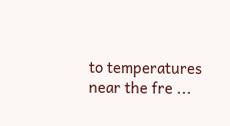to temperatures near the fre ...